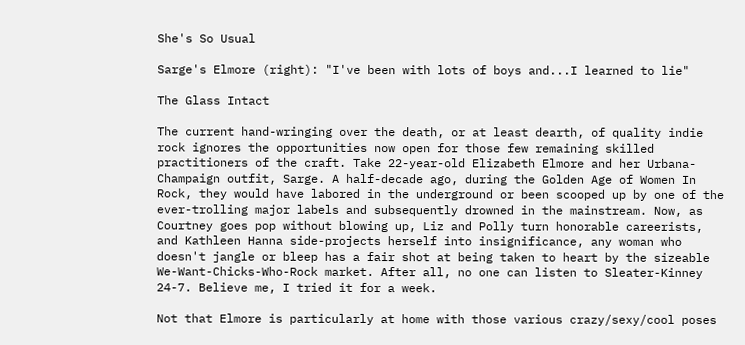She's So Usual

Sarge's Elmore (right): "I've been with lots of boys and...I learned to lie"

The Glass Intact

The current hand-wringing over the death, or at least dearth, of quality indie rock ignores the opportunities now open for those few remaining skilled practitioners of the craft. Take 22-year-old Elizabeth Elmore and her Urbana-Champaign outfit, Sarge. A half-decade ago, during the Golden Age of Women In Rock, they would have labored in the underground or been scooped up by one of the ever-trolling major labels and subsequently drowned in the mainstream. Now, as Courtney goes pop without blowing up, Liz and Polly turn honorable careerists, and Kathleen Hanna side-projects herself into insignificance, any woman who doesn't jangle or bleep has a fair shot at being taken to heart by the sizeable We-Want-Chicks-Who-Rock market. After all, no one can listen to Sleater-Kinney 24-7. Believe me, I tried it for a week.

Not that Elmore is particularly at home with those various crazy/sexy/cool poses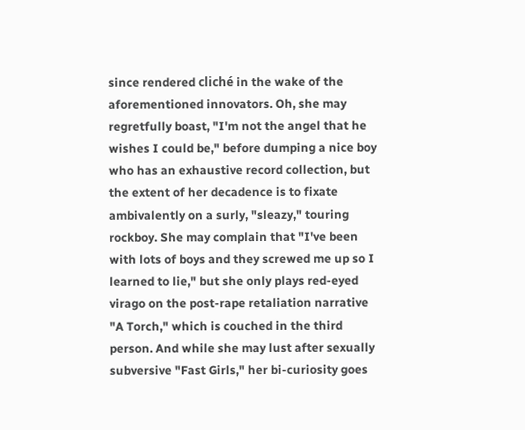since rendered cliché in the wake of the aforementioned innovators. Oh, she may regretfully boast, "I'm not the angel that he wishes I could be," before dumping a nice boy who has an exhaustive record collection, but the extent of her decadence is to fixate ambivalently on a surly, "sleazy," touring rockboy. She may complain that "I've been with lots of boys and they screwed me up so I learned to lie," but she only plays red-eyed virago on the post-rape retaliation narrative "A Torch," which is couched in the third person. And while she may lust after sexually subversive "Fast Girls," her bi-curiosity goes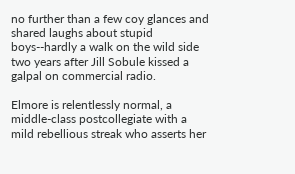no further than a few coy glances and shared laughs about stupid boys--hardly a walk on the wild side two years after Jill Sobule kissed a galpal on commercial radio.

Elmore is relentlessly normal, a middle-class postcollegiate with a mild rebellious streak who asserts her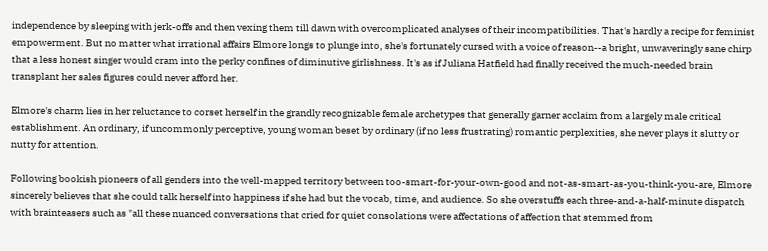independence by sleeping with jerk-offs and then vexing them till dawn with overcomplicated analyses of their incompatibilities. That's hardly a recipe for feminist empowerment. But no matter what irrational affairs Elmore longs to plunge into, she's fortunately cursed with a voice of reason--a bright, unwaveringly sane chirp that a less honest singer would cram into the perky confines of diminutive girlishness. It's as if Juliana Hatfield had finally received the much-needed brain transplant her sales figures could never afford her.

Elmore's charm lies in her reluctance to corset herself in the grandly recognizable female archetypes that generally garner acclaim from a largely male critical establishment. An ordinary, if uncommonly perceptive, young woman beset by ordinary (if no less frustrating) romantic perplexities, she never plays it slutty or nutty for attention.

Following bookish pioneers of all genders into the well-mapped territory between too-smart-for-your-own-good and not-as-smart-as-you-think-you-are, Elmore sincerely believes that she could talk herself into happiness if she had but the vocab, time, and audience. So she overstuffs each three-and-a-half-minute dispatch with brainteasers such as "all these nuanced conversations that cried for quiet consolations were affectations of affection that stemmed from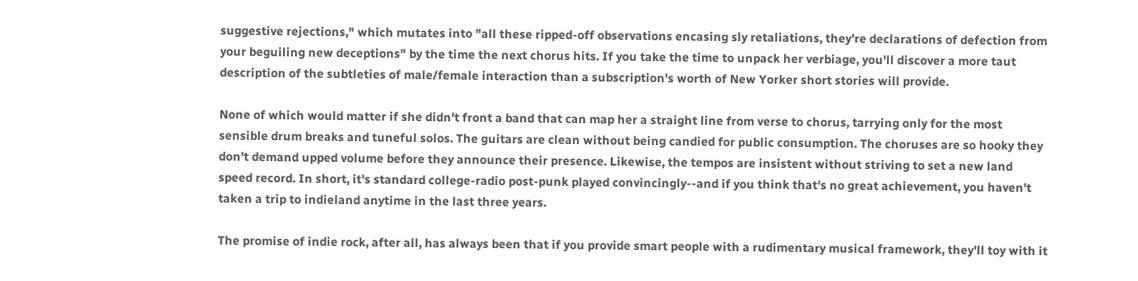suggestive rejections," which mutates into "all these ripped-off observations encasing sly retaliations, they're declarations of defection from your beguiling new deceptions" by the time the next chorus hits. If you take the time to unpack her verbiage, you'll discover a more taut description of the subtleties of male/female interaction than a subscription's worth of New Yorker short stories will provide.

None of which would matter if she didn't front a band that can map her a straight line from verse to chorus, tarrying only for the most sensible drum breaks and tuneful solos. The guitars are clean without being candied for public consumption. The choruses are so hooky they don't demand upped volume before they announce their presence. Likewise, the tempos are insistent without striving to set a new land speed record. In short, it's standard college-radio post-punk played convincingly--and if you think that's no great achievement, you haven't taken a trip to indieland anytime in the last three years.

The promise of indie rock, after all, has always been that if you provide smart people with a rudimentary musical framework, they'll toy with it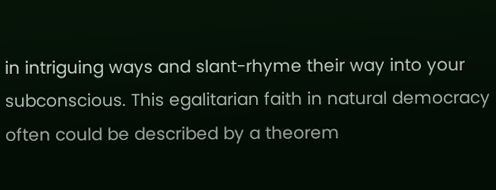in intriguing ways and slant-rhyme their way into your subconscious. This egalitarian faith in natural democracy often could be described by a theorem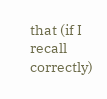that (if I recall correctly)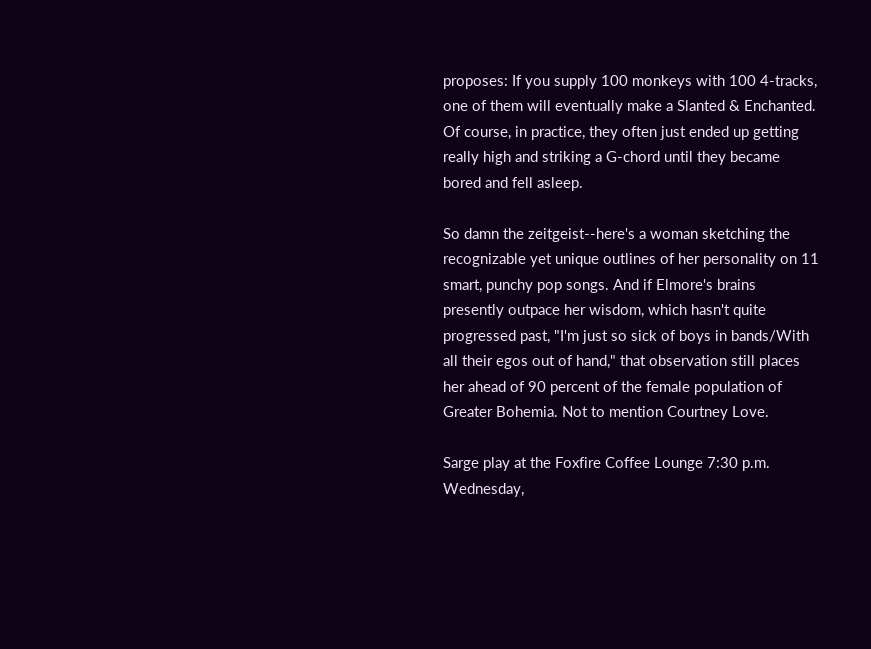proposes: If you supply 100 monkeys with 100 4-tracks, one of them will eventually make a Slanted & Enchanted. Of course, in practice, they often just ended up getting really high and striking a G-chord until they became bored and fell asleep.

So damn the zeitgeist--here's a woman sketching the recognizable yet unique outlines of her personality on 11 smart, punchy pop songs. And if Elmore's brains presently outpace her wisdom, which hasn't quite progressed past, "I'm just so sick of boys in bands/With all their egos out of hand," that observation still places her ahead of 90 percent of the female population of Greater Bohemia. Not to mention Courtney Love.

Sarge play at the Foxfire Coffee Lounge 7:30 p.m. Wednesday,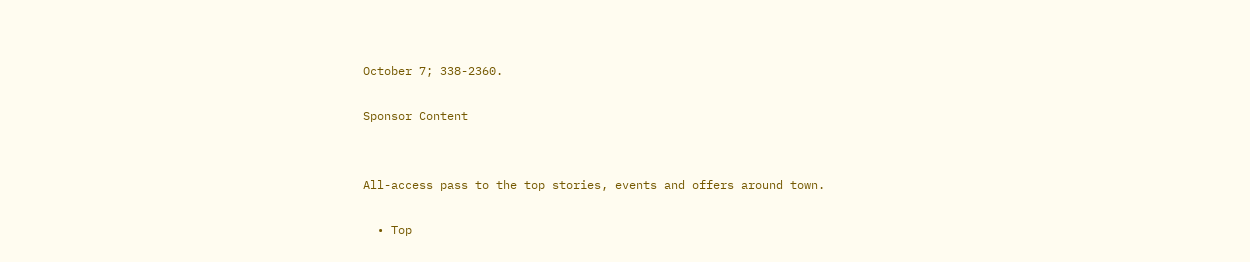October 7; 338-2360.

Sponsor Content


All-access pass to the top stories, events and offers around town.

  • Top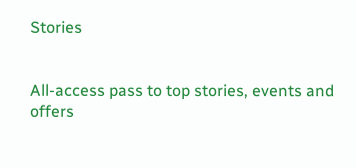Stories


All-access pass to top stories, events and offers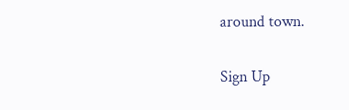around town.

Sign Up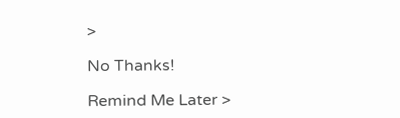>

No Thanks!

Remind Me Later >